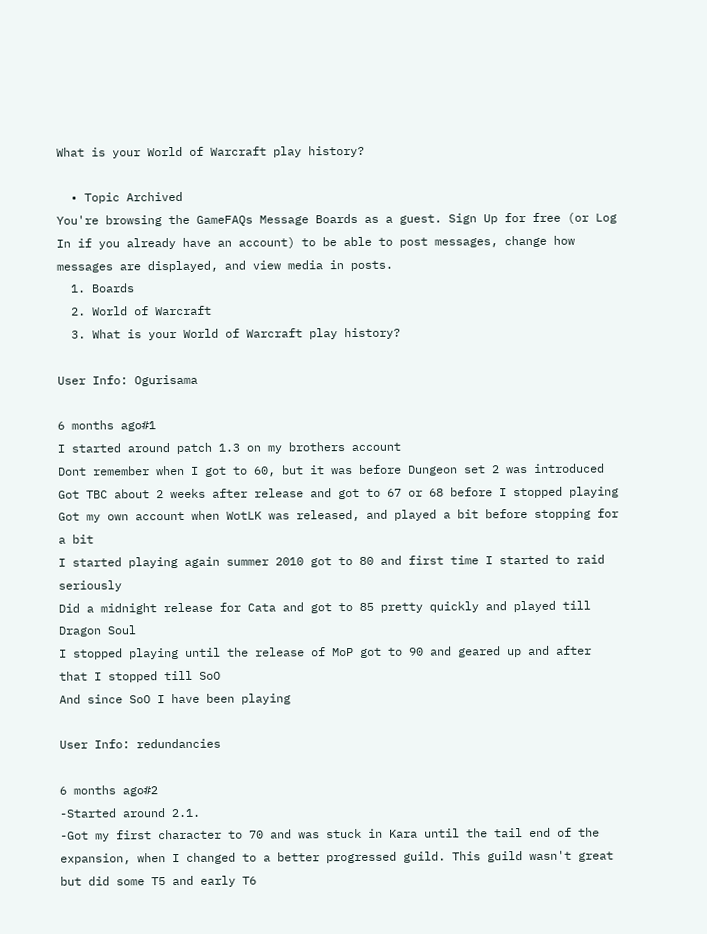What is your World of Warcraft play history?

  • Topic Archived
You're browsing the GameFAQs Message Boards as a guest. Sign Up for free (or Log In if you already have an account) to be able to post messages, change how messages are displayed, and view media in posts.
  1. Boards
  2. World of Warcraft
  3. What is your World of Warcraft play history?

User Info: Ogurisama

6 months ago#1
I started around patch 1.3 on my brothers account
Dont remember when I got to 60, but it was before Dungeon set 2 was introduced
Got TBC about 2 weeks after release and got to 67 or 68 before I stopped playing
Got my own account when WotLK was released, and played a bit before stopping for a bit
I started playing again summer 2010 got to 80 and first time I started to raid seriously
Did a midnight release for Cata and got to 85 pretty quickly and played till Dragon Soul
I stopped playing until the release of MoP got to 90 and geared up and after that I stopped till SoO
And since SoO I have been playing

User Info: redundancies

6 months ago#2
-Started around 2.1.
-Got my first character to 70 and was stuck in Kara until the tail end of the expansion, when I changed to a better progressed guild. This guild wasn't great but did some T5 and early T6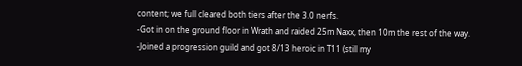content; we full cleared both tiers after the 3.0 nerfs.
-Got in on the ground floor in Wrath and raided 25m Naxx, then 10m the rest of the way.
-Joined a progression guild and got 8/13 heroic in T11 (still my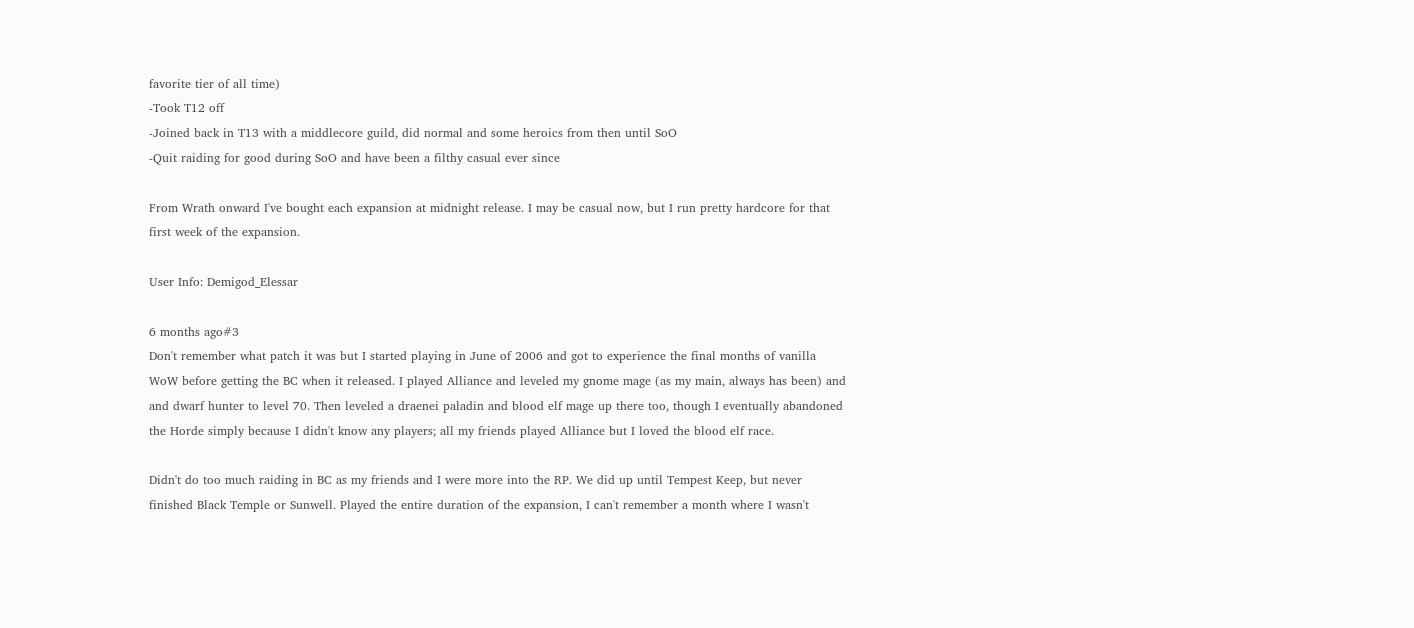favorite tier of all time)
-Took T12 off
-Joined back in T13 with a middlecore guild, did normal and some heroics from then until SoO
-Quit raiding for good during SoO and have been a filthy casual ever since

From Wrath onward I've bought each expansion at midnight release. I may be casual now, but I run pretty hardcore for that first week of the expansion.

User Info: Demigod_Elessar

6 months ago#3
Don't remember what patch it was but I started playing in June of 2006 and got to experience the final months of vanilla WoW before getting the BC when it released. I played Alliance and leveled my gnome mage (as my main, always has been) and and dwarf hunter to level 70. Then leveled a draenei paladin and blood elf mage up there too, though I eventually abandoned the Horde simply because I didn't know any players; all my friends played Alliance but I loved the blood elf race.

Didn't do too much raiding in BC as my friends and I were more into the RP. We did up until Tempest Keep, but never finished Black Temple or Sunwell. Played the entire duration of the expansion, I can't remember a month where I wasn't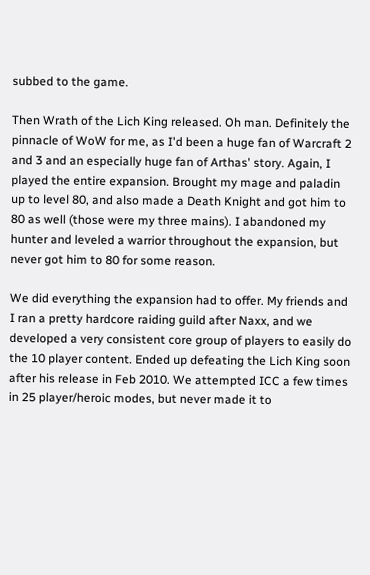subbed to the game.

Then Wrath of the Lich King released. Oh man. Definitely the pinnacle of WoW for me, as I'd been a huge fan of Warcraft 2 and 3 and an especially huge fan of Arthas' story. Again, I played the entire expansion. Brought my mage and paladin up to level 80, and also made a Death Knight and got him to 80 as well (those were my three mains). I abandoned my hunter and leveled a warrior throughout the expansion, but never got him to 80 for some reason.

We did everything the expansion had to offer. My friends and I ran a pretty hardcore raiding guild after Naxx, and we developed a very consistent core group of players to easily do the 10 player content. Ended up defeating the Lich King soon after his release in Feb 2010. We attempted ICC a few times in 25 player/heroic modes, but never made it to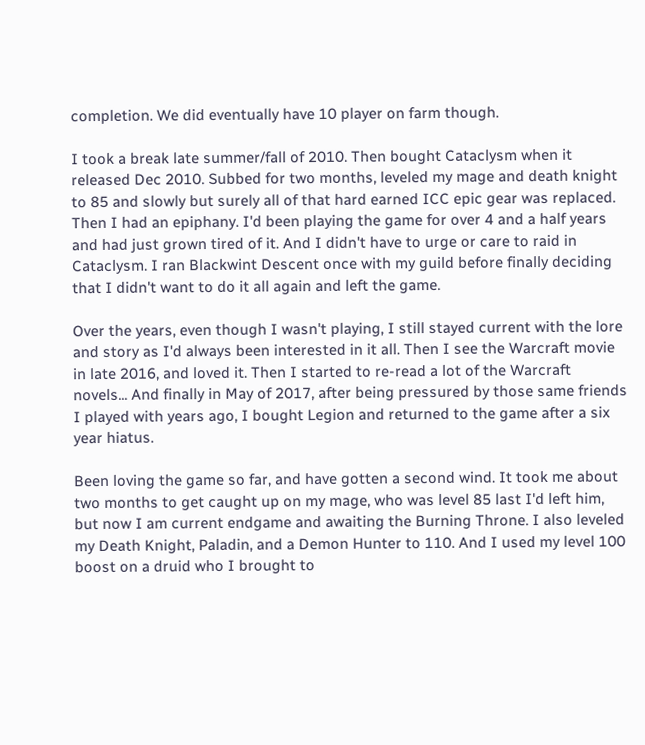completion. We did eventually have 10 player on farm though.

I took a break late summer/fall of 2010. Then bought Cataclysm when it released Dec 2010. Subbed for two months, leveled my mage and death knight to 85 and slowly but surely all of that hard earned ICC epic gear was replaced. Then I had an epiphany. I'd been playing the game for over 4 and a half years and had just grown tired of it. And I didn't have to urge or care to raid in Cataclysm. I ran Blackwint Descent once with my guild before finally deciding that I didn't want to do it all again and left the game.

Over the years, even though I wasn't playing, I still stayed current with the lore and story as I'd always been interested in it all. Then I see the Warcraft movie in late 2016, and loved it. Then I started to re-read a lot of the Warcraft novels... And finally in May of 2017, after being pressured by those same friends I played with years ago, I bought Legion and returned to the game after a six year hiatus.

Been loving the game so far, and have gotten a second wind. It took me about two months to get caught up on my mage, who was level 85 last I'd left him, but now I am current endgame and awaiting the Burning Throne. I also leveled my Death Knight, Paladin, and a Demon Hunter to 110. And I used my level 100 boost on a druid who I brought to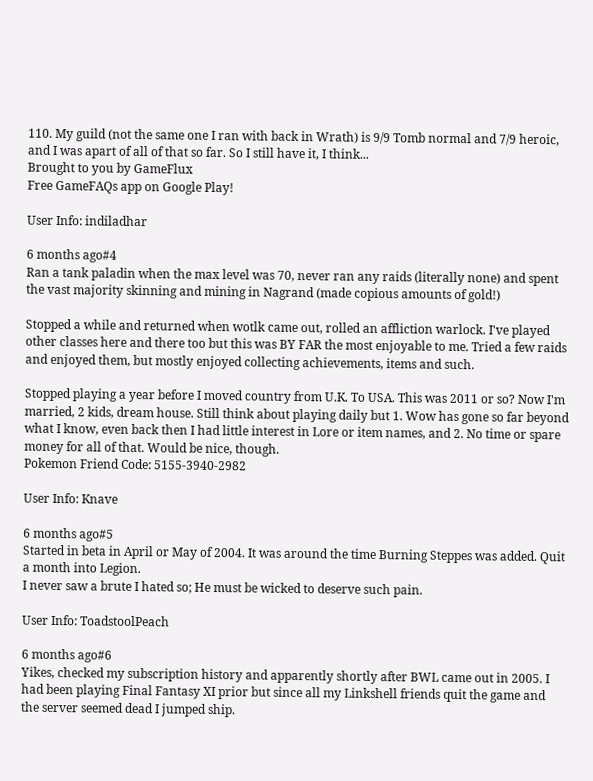110. My guild (not the same one I ran with back in Wrath) is 9/9 Tomb normal and 7/9 heroic, and I was apart of all of that so far. So I still have it, I think...
Brought to you by GameFlux
Free GameFAQs app on Google Play!

User Info: indiladhar

6 months ago#4
Ran a tank paladin when the max level was 70, never ran any raids (literally none) and spent the vast majority skinning and mining in Nagrand (made copious amounts of gold!)

Stopped a while and returned when wotlk came out, rolled an affliction warlock. I've played other classes here and there too but this was BY FAR the most enjoyable to me. Tried a few raids and enjoyed them, but mostly enjoyed collecting achievements, items and such.

Stopped playing a year before I moved country from U.K. To USA. This was 2011 or so? Now I'm married, 2 kids, dream house. Still think about playing daily but 1. Wow has gone so far beyond what I know, even back then I had little interest in Lore or item names, and 2. No time or spare money for all of that. Would be nice, though.
Pokemon Friend Code: 5155-3940-2982

User Info: Knave

6 months ago#5
Started in beta in April or May of 2004. It was around the time Burning Steppes was added. Quit a month into Legion.
I never saw a brute I hated so; He must be wicked to deserve such pain.

User Info: ToadstoolPeach

6 months ago#6
Yikes, checked my subscription history and apparently shortly after BWL came out in 2005. I had been playing Final Fantasy XI prior but since all my Linkshell friends quit the game and the server seemed dead I jumped ship.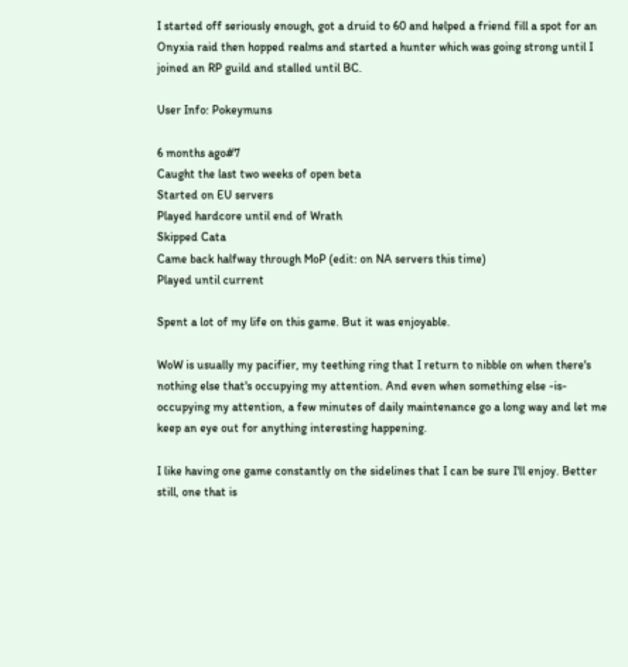I started off seriously enough, got a druid to 60 and helped a friend fill a spot for an Onyxia raid then hopped realms and started a hunter which was going strong until I joined an RP guild and stalled until BC.

User Info: Pokeymuns

6 months ago#7
Caught the last two weeks of open beta
Started on EU servers
Played hardcore until end of Wrath
Skipped Cata
Came back halfway through MoP (edit: on NA servers this time)
Played until current

Spent a lot of my life on this game. But it was enjoyable.

WoW is usually my pacifier, my teething ring that I return to nibble on when there's nothing else that's occupying my attention. And even when something else -is- occupying my attention, a few minutes of daily maintenance go a long way and let me keep an eye out for anything interesting happening.

I like having one game constantly on the sidelines that I can be sure I'll enjoy. Better still, one that is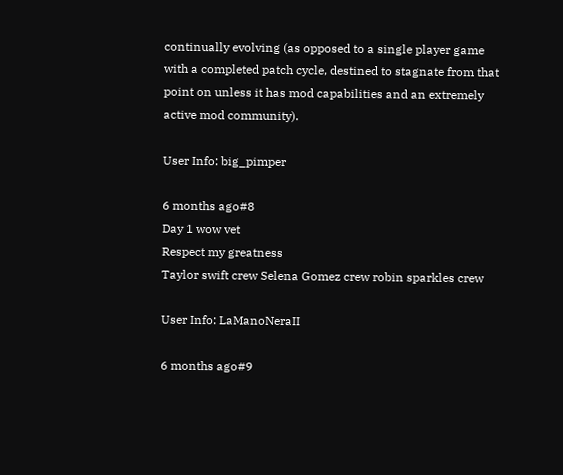continually evolving (as opposed to a single player game with a completed patch cycle, destined to stagnate from that point on unless it has mod capabilities and an extremely active mod community).

User Info: big_pimper

6 months ago#8
Day 1 wow vet
Respect my greatness
Taylor swift crew Selena Gomez crew robin sparkles crew

User Info: LaManoNeraII

6 months ago#9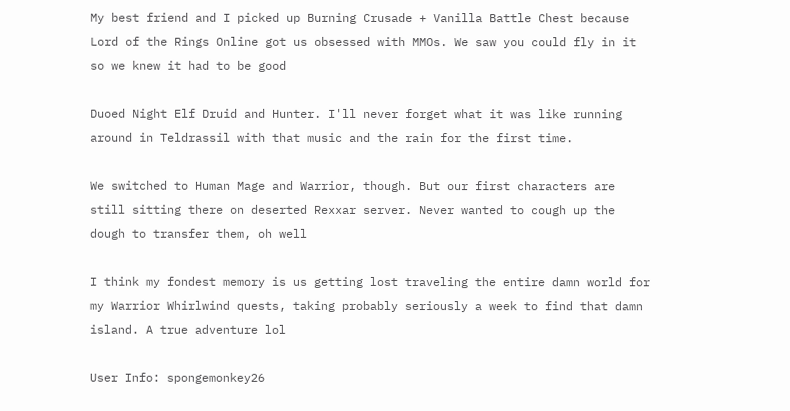My best friend and I picked up Burning Crusade + Vanilla Battle Chest because Lord of the Rings Online got us obsessed with MMOs. We saw you could fly in it so we knew it had to be good

Duoed Night Elf Druid and Hunter. I'll never forget what it was like running around in Teldrassil with that music and the rain for the first time.

We switched to Human Mage and Warrior, though. But our first characters are still sitting there on deserted Rexxar server. Never wanted to cough up the dough to transfer them, oh well

I think my fondest memory is us getting lost traveling the entire damn world for my Warrior Whirlwind quests, taking probably seriously a week to find that damn island. A true adventure lol

User Info: spongemonkey26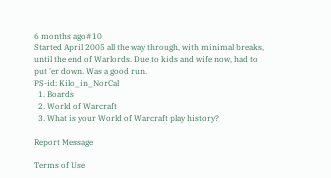6 months ago#10
Started April 2005 all the way through, with minimal breaks, until the end of Warlords. Due to kids and wife now, had to put 'er down. Was a good run.
PS-id: Kilo_in_NorCal
  1. Boards
  2. World of Warcraft
  3. What is your World of Warcraft play history?

Report Message

Terms of Use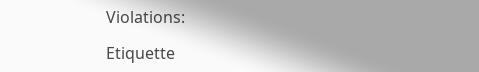Violations:

Etiquette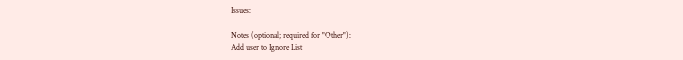Issues:

Notes (optional; required for "Other"):
Add user to Ignore List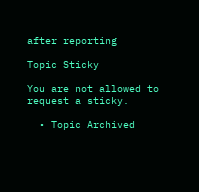after reporting

Topic Sticky

You are not allowed to request a sticky.

  • Topic Archived